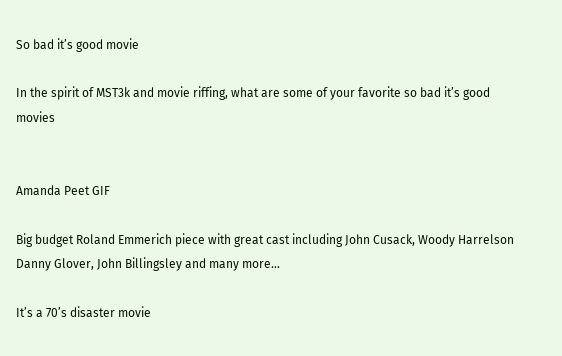So bad it’s good movie

In the spirit of MST3k and movie riffing, what are some of your favorite so bad it’s good movies


Amanda Peet GIF

Big budget Roland Emmerich piece with great cast including John Cusack, Woody Harrelson Danny Glover, John Billingsley and many more…

It’s a 70’s disaster movie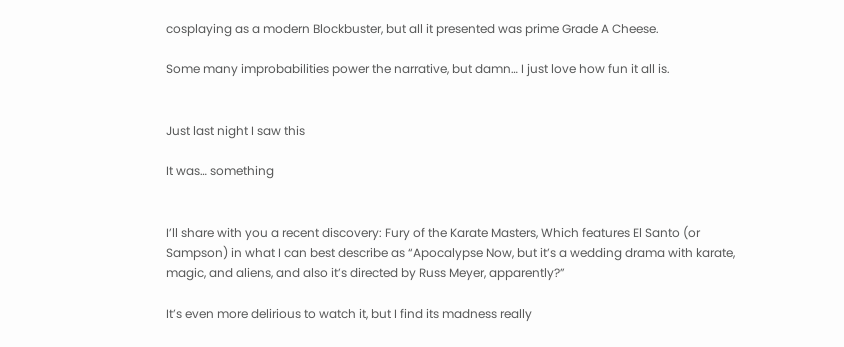cosplaying as a modern Blockbuster, but all it presented was prime Grade A Cheese.

Some many improbabilities power the narrative, but damn… I just love how fun it all is.


Just last night I saw this

It was… something


I’ll share with you a recent discovery: Fury of the Karate Masters, Which features El Santo (or Sampson) in what I can best describe as “Apocalypse Now, but it’s a wedding drama with karate, magic, and aliens, and also it’s directed by Russ Meyer, apparently?”

It’s even more delirious to watch it, but I find its madness really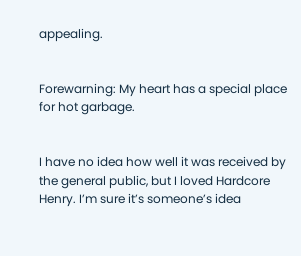appealing.


Forewarning: My heart has a special place for hot garbage.


I have no idea how well it was received by the general public, but I loved Hardcore Henry. I’m sure it’s someone’s idea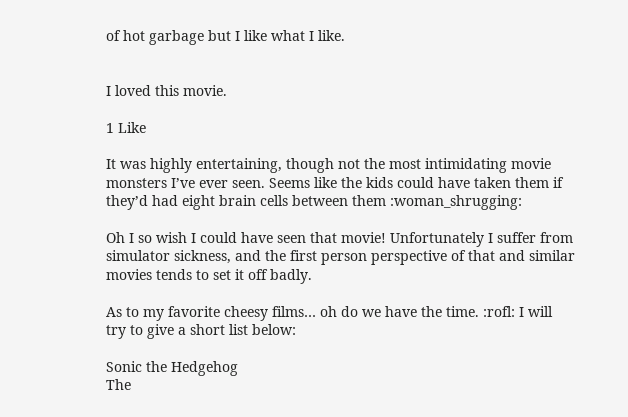of hot garbage but I like what I like.


I loved this movie.

1 Like

It was highly entertaining, though not the most intimidating movie monsters I’ve ever seen. Seems like the kids could have taken them if they’d had eight brain cells between them :woman_shrugging:

Oh I so wish I could have seen that movie! Unfortunately I suffer from simulator sickness, and the first person perspective of that and similar movies tends to set it off badly.

As to my favorite cheesy films… oh do we have the time. :rofl: I will try to give a short list below:

Sonic the Hedgehog
The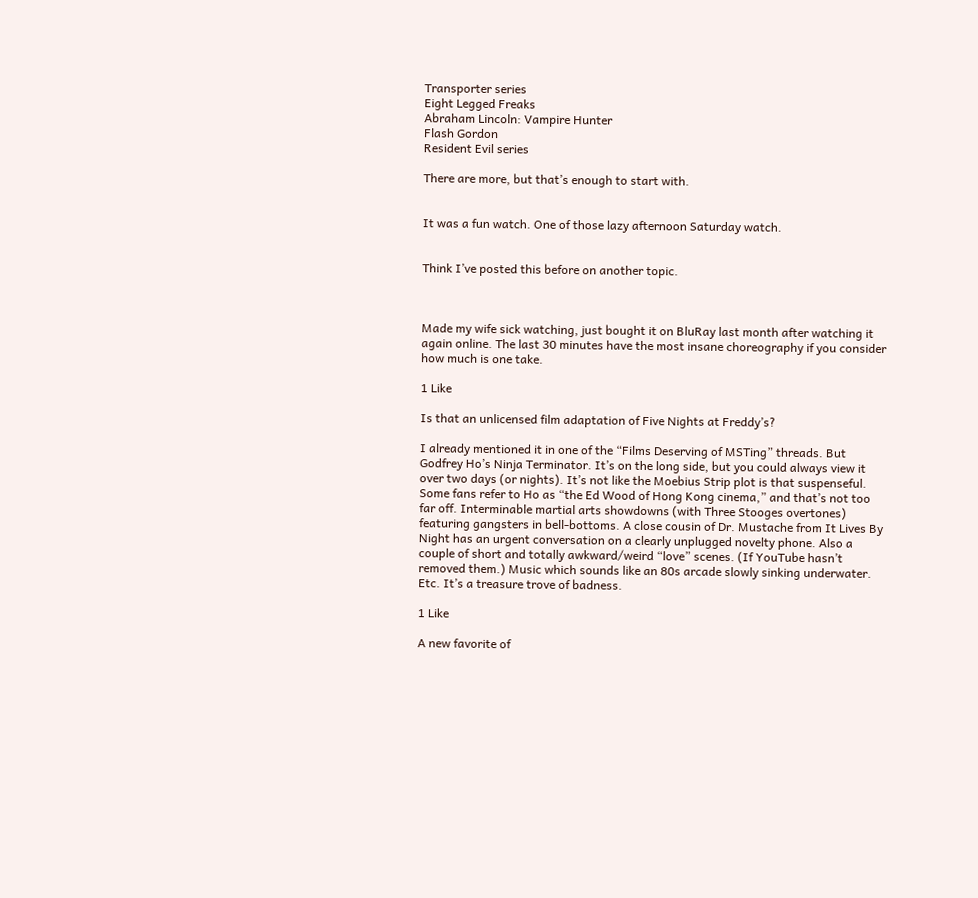Transporter series
Eight Legged Freaks
Abraham Lincoln: Vampire Hunter
Flash Gordon
Resident Evil series

There are more, but that’s enough to start with.


It was a fun watch. One of those lazy afternoon Saturday watch.


Think I’ve posted this before on another topic.



Made my wife sick watching, just bought it on BluRay last month after watching it again online. The last 30 minutes have the most insane choreography if you consider how much is one take.

1 Like

Is that an unlicensed film adaptation of Five Nights at Freddy’s?

I already mentioned it in one of the “Films Deserving of MSTing” threads. But Godfrey Ho’s Ninja Terminator. It’s on the long side, but you could always view it over two days (or nights). It’s not like the Moebius Strip plot is that suspenseful. Some fans refer to Ho as “the Ed Wood of Hong Kong cinema,” and that’s not too far off. Interminable martial arts showdowns (with Three Stooges overtones) featuring gangsters in bell-bottoms. A close cousin of Dr. Mustache from It Lives By Night has an urgent conversation on a clearly unplugged novelty phone. Also a couple of short and totally awkward/weird “love” scenes. (If YouTube hasn’t removed them.) Music which sounds like an 80s arcade slowly sinking underwater. Etc. It’s a treasure trove of badness.

1 Like

A new favorite of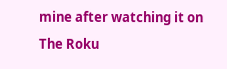mine after watching it on The Roku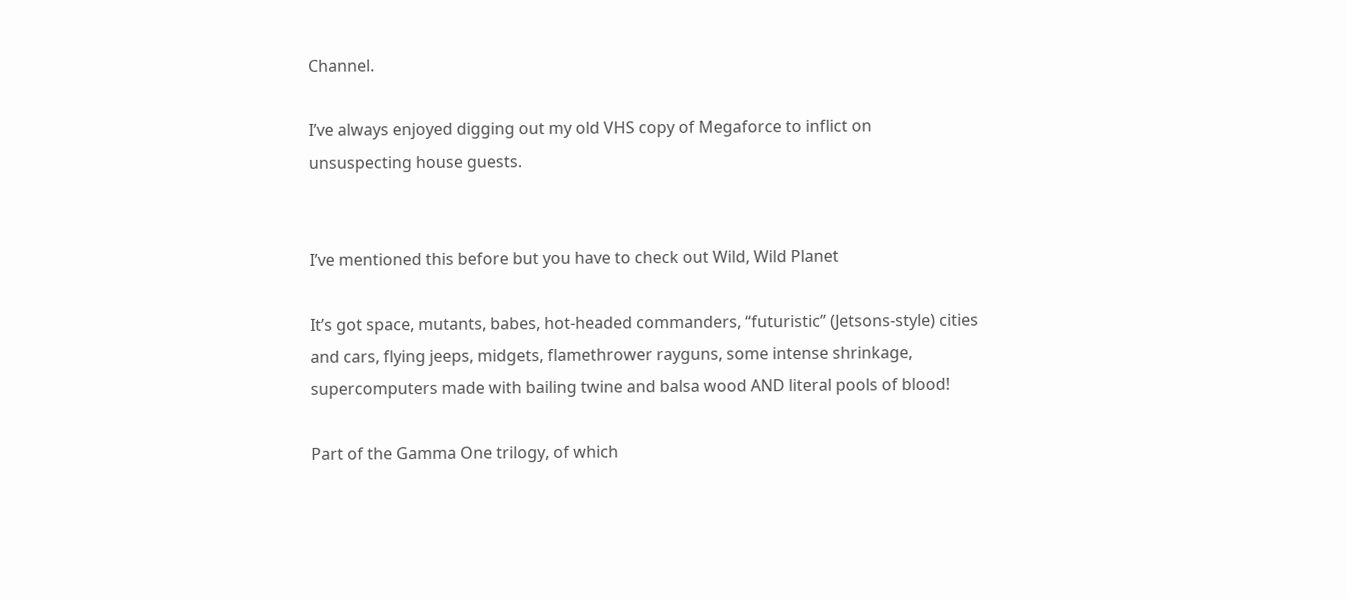Channel.

I’ve always enjoyed digging out my old VHS copy of Megaforce to inflict on unsuspecting house guests.


I’ve mentioned this before but you have to check out Wild, Wild Planet

It’s got space, mutants, babes, hot-headed commanders, “futuristic” (Jetsons-style) cities and cars, flying jeeps, midgets, flamethrower rayguns, some intense shrinkage, supercomputers made with bailing twine and balsa wood AND literal pools of blood!

Part of the Gamma One trilogy, of which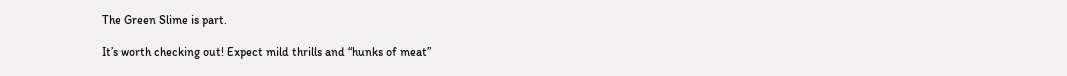The Green Slime is part.

It’s worth checking out! Expect mild thrills and “hunks of meat”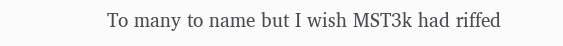To many to name but I wish MST3k had riffed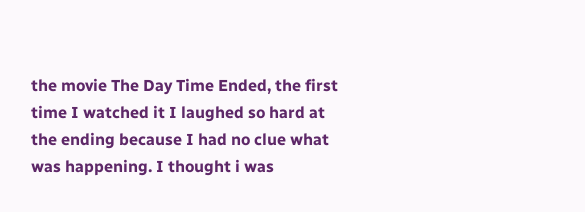the movie The Day Time Ended, the first time I watched it I laughed so hard at the ending because I had no clue what was happening. I thought i was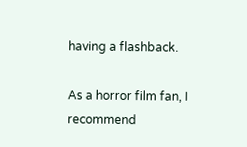having a flashback.

As a horror film fan, I recommend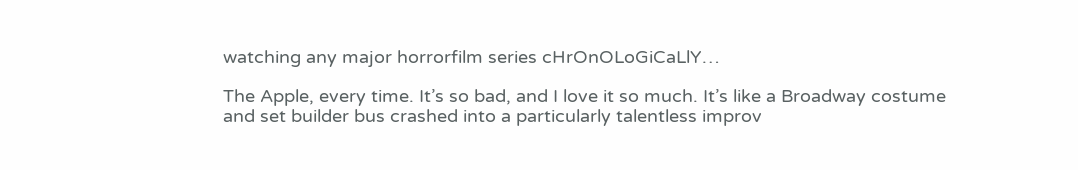watching any major horrorfilm series cHrOnOLoGiCaLlY…

The Apple, every time. It’s so bad, and I love it so much. It’s like a Broadway costume and set builder bus crashed into a particularly talentless improv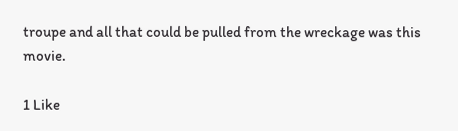troupe and all that could be pulled from the wreckage was this movie.

1 Like